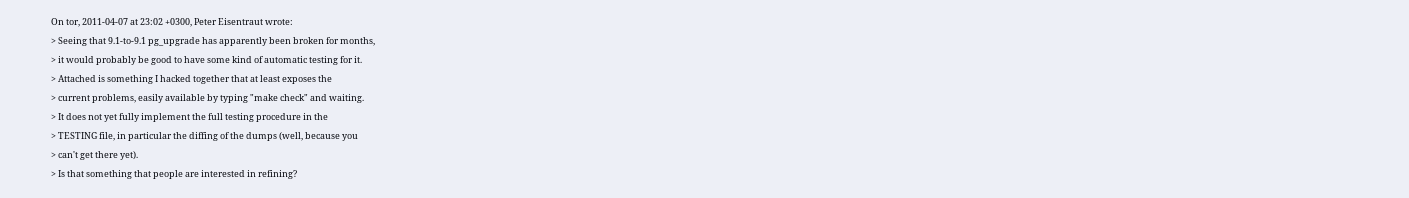On tor, 2011-04-07 at 23:02 +0300, Peter Eisentraut wrote:
> Seeing that 9.1-to-9.1 pg_upgrade has apparently been broken for months,
> it would probably be good to have some kind of automatic testing for it.
> Attached is something I hacked together that at least exposes the
> current problems, easily available by typing "make check" and waiting.
> It does not yet fully implement the full testing procedure in the
> TESTING file, in particular the diffing of the dumps (well, because you
> can't get there yet).
> Is that something that people are interested in refining?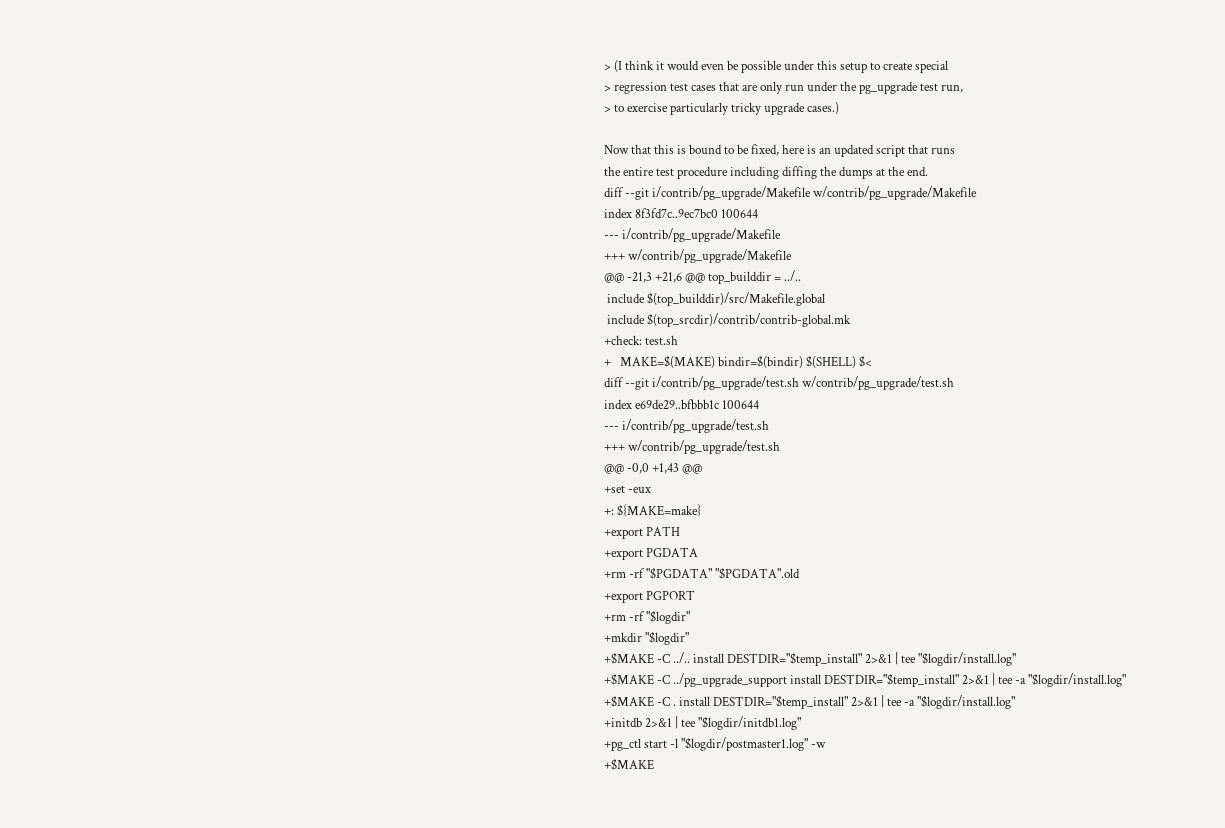> (I think it would even be possible under this setup to create special
> regression test cases that are only run under the pg_upgrade test run,
> to exercise particularly tricky upgrade cases.)

Now that this is bound to be fixed, here is an updated script that runs
the entire test procedure including diffing the dumps at the end.
diff --git i/contrib/pg_upgrade/Makefile w/contrib/pg_upgrade/Makefile
index 8f3fd7c..9ec7bc0 100644
--- i/contrib/pg_upgrade/Makefile
+++ w/contrib/pg_upgrade/Makefile
@@ -21,3 +21,6 @@ top_builddir = ../..
 include $(top_builddir)/src/Makefile.global
 include $(top_srcdir)/contrib/contrib-global.mk
+check: test.sh
+   MAKE=$(MAKE) bindir=$(bindir) $(SHELL) $<
diff --git i/contrib/pg_upgrade/test.sh w/contrib/pg_upgrade/test.sh
index e69de29..bfbbb1c 100644
--- i/contrib/pg_upgrade/test.sh
+++ w/contrib/pg_upgrade/test.sh
@@ -0,0 +1,43 @@
+set -eux
+: ${MAKE=make}
+export PATH
+export PGDATA
+rm -rf "$PGDATA" "$PGDATA".old
+export PGPORT
+rm -rf "$logdir"
+mkdir "$logdir"
+$MAKE -C ../.. install DESTDIR="$temp_install" 2>&1 | tee "$logdir/install.log"
+$MAKE -C ../pg_upgrade_support install DESTDIR="$temp_install" 2>&1 | tee -a "$logdir/install.log"
+$MAKE -C . install DESTDIR="$temp_install" 2>&1 | tee -a "$logdir/install.log"
+initdb 2>&1 | tee "$logdir/initdb1.log"
+pg_ctl start -l "$logdir/postmaster1.log" -w
+$MAKE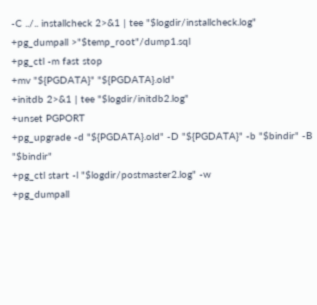-C ../.. installcheck 2>&1 | tee "$logdir/installcheck.log"
+pg_dumpall >"$temp_root"/dump1.sql
+pg_ctl -m fast stop
+mv "${PGDATA}" "${PGDATA}.old"
+initdb 2>&1 | tee "$logdir/initdb2.log"
+unset PGPORT
+pg_upgrade -d "${PGDATA}.old" -D "${PGDATA}" -b "$bindir" -B "$bindir"
+pg_ctl start -l "$logdir/postmaster2.log" -w
+pg_dumpall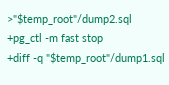>"$temp_root"/dump2.sql
+pg_ctl -m fast stop
+diff -q "$temp_root"/dump1.sql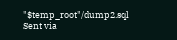"$temp_root"/dump2.sql
Sent via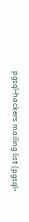pgsql-hackers mailing list (pgsql-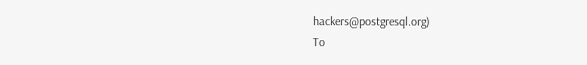hackers@postgresql.org)
To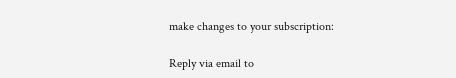make changes to your subscription:

Reply via email to